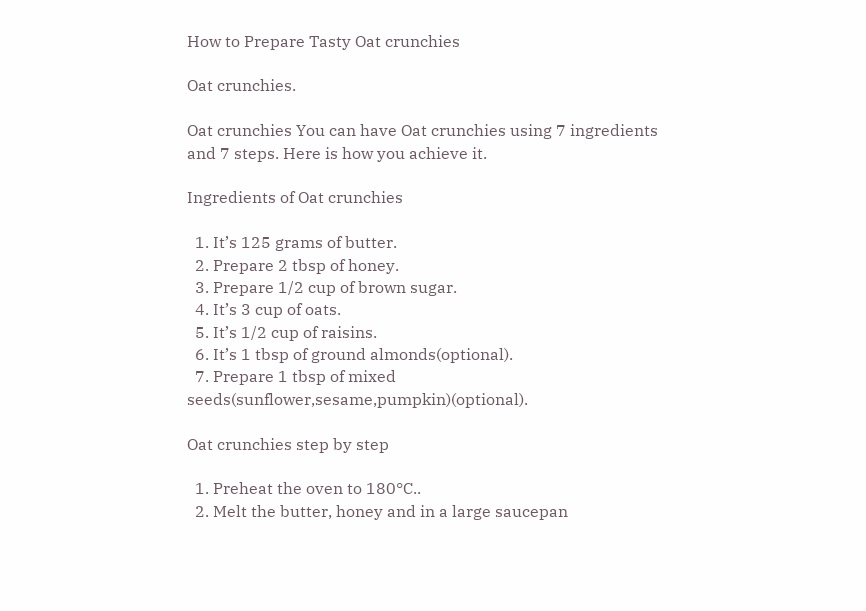How to Prepare Tasty Oat crunchies

Oat crunchies.

Oat crunchies You can have Oat crunchies using 7 ingredients and 7 steps. Here is how you achieve it.

Ingredients of Oat crunchies

  1. It’s 125 grams of butter.
  2. Prepare 2 tbsp of honey.
  3. Prepare 1/2 cup of brown sugar.
  4. It’s 3 cup of oats.
  5. It’s 1/2 cup of raisins.
  6. It’s 1 tbsp of ground almonds(optional).
  7. Prepare 1 tbsp of mixed seeds(sunflower,sesame,pumpkin)(optional).

Oat crunchies step by step

  1. Preheat the oven to 180°C..
  2. Melt the butter, honey and in a large saucepan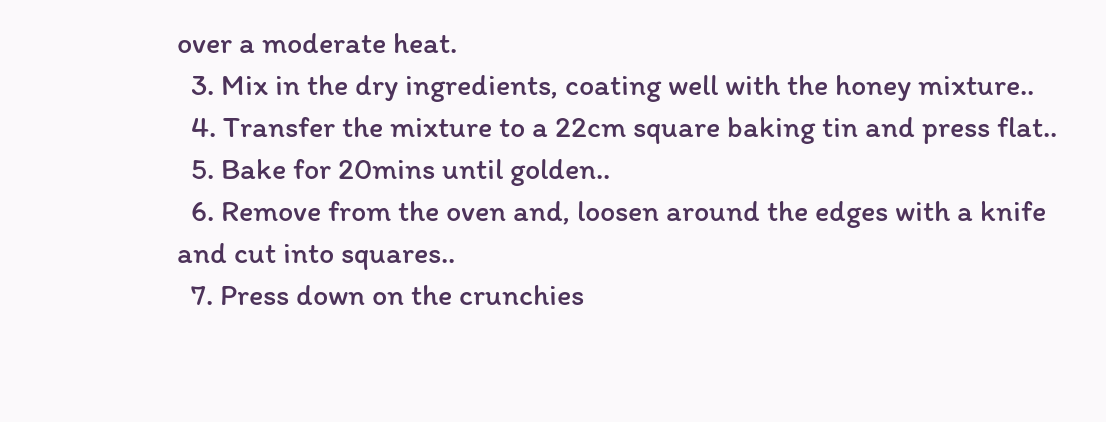over a moderate heat.
  3. Mix in the dry ingredients, coating well with the honey mixture..
  4. Transfer the mixture to a 22cm square baking tin and press flat..
  5. Bake for 20mins until golden..
  6. Remove from the oven and, loosen around the edges with a knife and cut into squares..
  7. Press down on the crunchies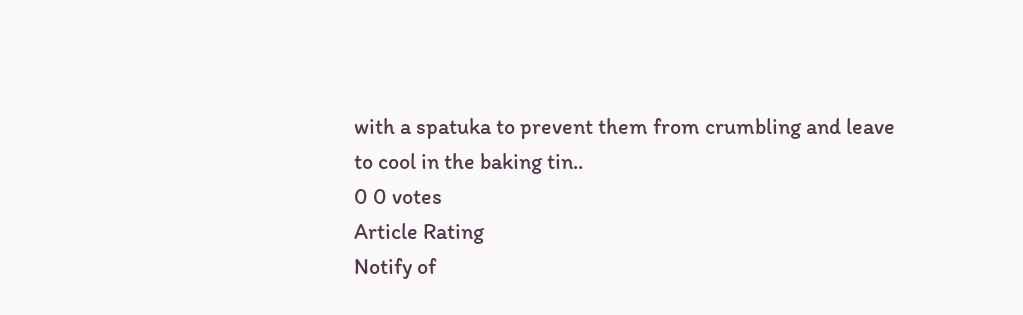with a spatuka to prevent them from crumbling and leave to cool in the baking tin..
0 0 votes
Article Rating
Notify of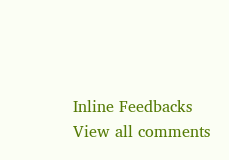Inline Feedbacks
View all comments